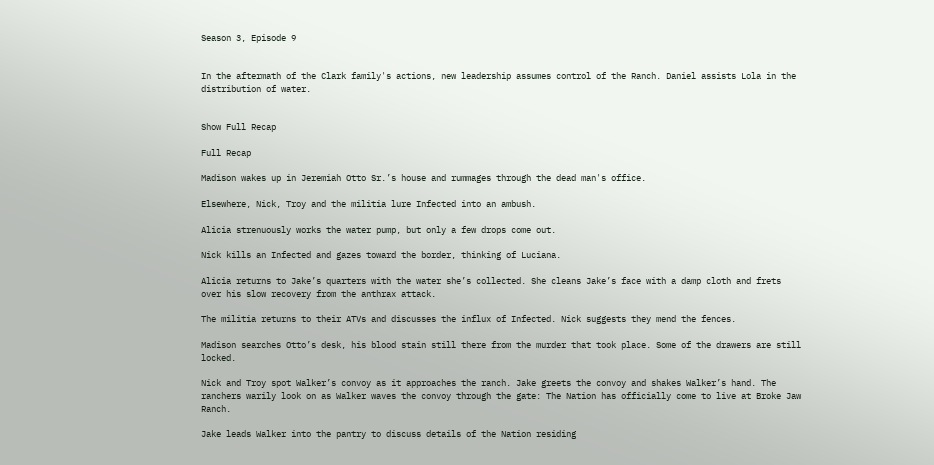Season 3, Episode 9


In the aftermath of the Clark family's actions, new leadership assumes control of the Ranch. Daniel assists Lola in the distribution of water.


Show Full Recap

Full Recap

Madison wakes up in Jeremiah Otto Sr.’s house and rummages through the dead man's office.

Elsewhere, Nick, Troy and the militia lure Infected into an ambush.

Alicia strenuously works the water pump, but only a few drops come out.

Nick kills an Infected and gazes toward the border, thinking of Luciana.

Alicia returns to Jake’s quarters with the water she’s collected. She cleans Jake’s face with a damp cloth and frets over his slow recovery from the anthrax attack.

The militia returns to their ATVs and discusses the influx of Infected. Nick suggests they mend the fences.

Madison searches Otto’s desk, his blood stain still there from the murder that took place. Some of the drawers are still locked.

Nick and Troy spot Walker’s convoy as it approaches the ranch. Jake greets the convoy and shakes Walker’s hand. The ranchers warily look on as Walker waves the convoy through the gate: The Nation has officially come to live at Broke Jaw Ranch.

Jake leads Walker into the pantry to discuss details of the Nation residing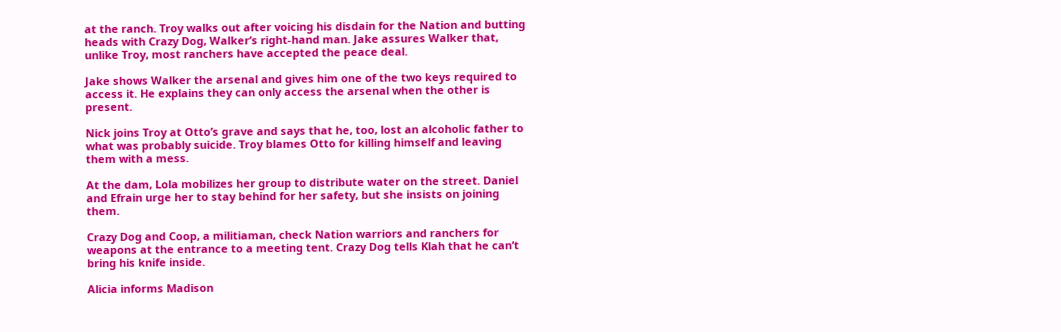at the ranch. Troy walks out after voicing his disdain for the Nation and butting heads with Crazy Dog, Walker’s right-hand man. Jake assures Walker that, unlike Troy, most ranchers have accepted the peace deal.

Jake shows Walker the arsenal and gives him one of the two keys required to access it. He explains they can only access the arsenal when the other is present.

Nick joins Troy at Otto’s grave and says that he, too, lost an alcoholic father to what was probably suicide. Troy blames Otto for killing himself and leaving them with a mess.

At the dam, Lola mobilizes her group to distribute water on the street. Daniel and Efrain urge her to stay behind for her safety, but she insists on joining them.

Crazy Dog and Coop, a militiaman, check Nation warriors and ranchers for weapons at the entrance to a meeting tent. Crazy Dog tells Klah that he can’t bring his knife inside.

Alicia informs Madison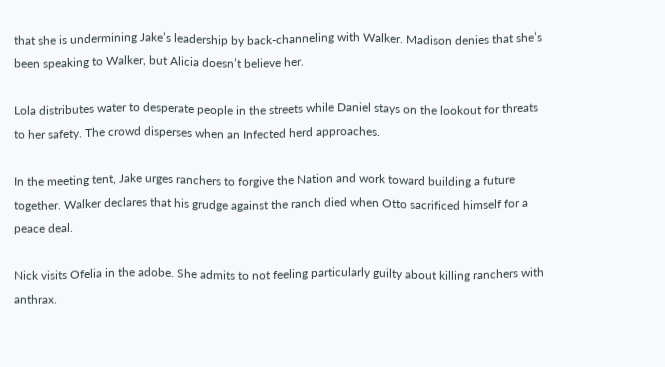that she is undermining Jake’s leadership by back-channeling with Walker. Madison denies that she’s been speaking to Walker, but Alicia doesn’t believe her.

Lola distributes water to desperate people in the streets while Daniel stays on the lookout for threats to her safety. The crowd disperses when an Infected herd approaches.

In the meeting tent, Jake urges ranchers to forgive the Nation and work toward building a future together. Walker declares that his grudge against the ranch died when Otto sacrificed himself for a peace deal.

Nick visits Ofelia in the adobe. She admits to not feeling particularly guilty about killing ranchers with anthrax.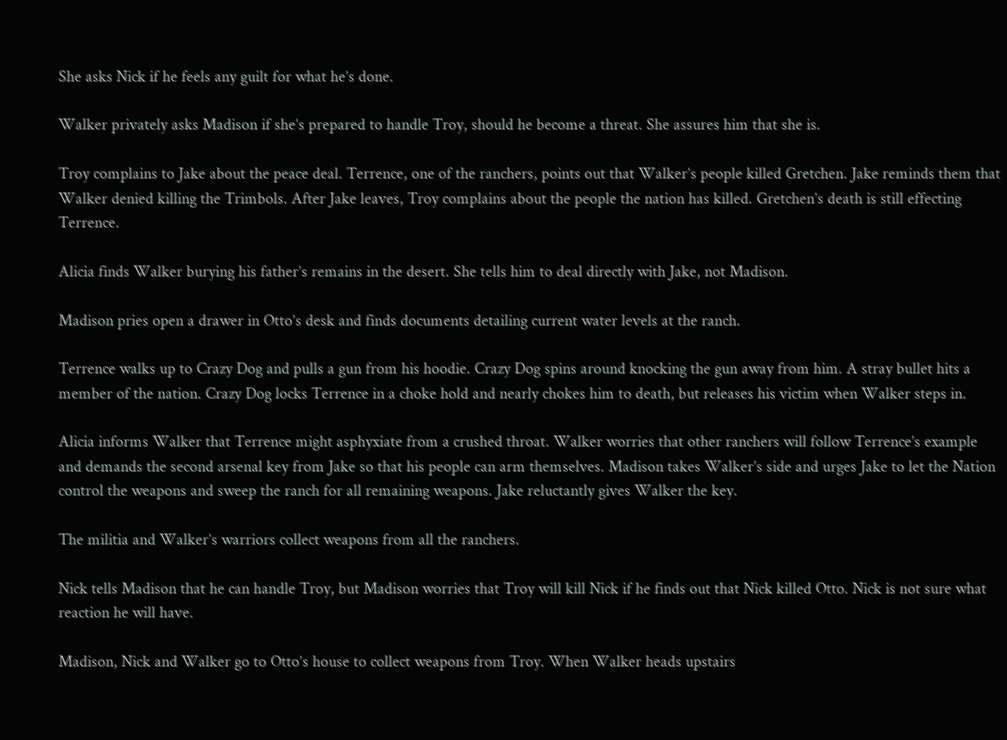She asks Nick if he feels any guilt for what he’s done.

Walker privately asks Madison if she’s prepared to handle Troy, should he become a threat. She assures him that she is.

Troy complains to Jake about the peace deal. Terrence, one of the ranchers, points out that Walker’s people killed Gretchen. Jake reminds them that Walker denied killing the Trimbols. After Jake leaves, Troy complains about the people the nation has killed. Gretchen’s death is still effecting Terrence.

Alicia finds Walker burying his father’s remains in the desert. She tells him to deal directly with Jake, not Madison.

Madison pries open a drawer in Otto’s desk and finds documents detailing current water levels at the ranch.

Terrence walks up to Crazy Dog and pulls a gun from his hoodie. Crazy Dog spins around knocking the gun away from him. A stray bullet hits a member of the nation. Crazy Dog locks Terrence in a choke hold and nearly chokes him to death, but releases his victim when Walker steps in.

Alicia informs Walker that Terrence might asphyxiate from a crushed throat. Walker worries that other ranchers will follow Terrence’s example and demands the second arsenal key from Jake so that his people can arm themselves. Madison takes Walker’s side and urges Jake to let the Nation control the weapons and sweep the ranch for all remaining weapons. Jake reluctantly gives Walker the key.

The militia and Walker’s warriors collect weapons from all the ranchers.

Nick tells Madison that he can handle Troy, but Madison worries that Troy will kill Nick if he finds out that Nick killed Otto. Nick is not sure what reaction he will have.

Madison, Nick and Walker go to Otto’s house to collect weapons from Troy. When Walker heads upstairs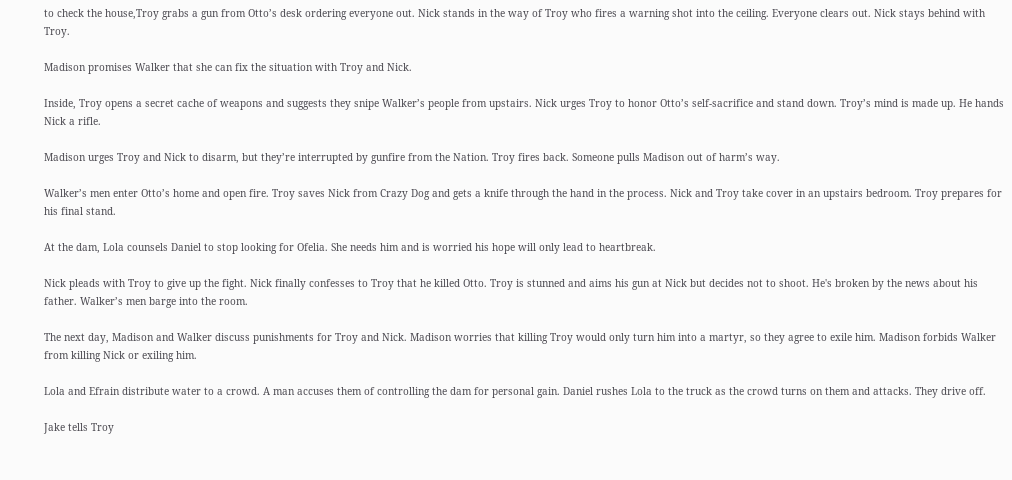to check the house,Troy grabs a gun from Otto’s desk ordering everyone out. Nick stands in the way of Troy who fires a warning shot into the ceiling. Everyone clears out. Nick stays behind with Troy.

Madison promises Walker that she can fix the situation with Troy and Nick.

Inside, Troy opens a secret cache of weapons and suggests they snipe Walker’s people from upstairs. Nick urges Troy to honor Otto’s self-sacrifice and stand down. Troy’s mind is made up. He hands Nick a rifle.

Madison urges Troy and Nick to disarm, but they’re interrupted by gunfire from the Nation. Troy fires back. Someone pulls Madison out of harm’s way.

Walker’s men enter Otto’s home and open fire. Troy saves Nick from Crazy Dog and gets a knife through the hand in the process. Nick and Troy take cover in an upstairs bedroom. Troy prepares for his final stand.

At the dam, Lola counsels Daniel to stop looking for Ofelia. She needs him and is worried his hope will only lead to heartbreak.

Nick pleads with Troy to give up the fight. Nick finally confesses to Troy that he killed Otto. Troy is stunned and aims his gun at Nick but decides not to shoot. He's broken by the news about his father. Walker’s men barge into the room.

The next day, Madison and Walker discuss punishments for Troy and Nick. Madison worries that killing Troy would only turn him into a martyr, so they agree to exile him. Madison forbids Walker from killing Nick or exiling him.

Lola and Efrain distribute water to a crowd. A man accuses them of controlling the dam for personal gain. Daniel rushes Lola to the truck as the crowd turns on them and attacks. They drive off.

Jake tells Troy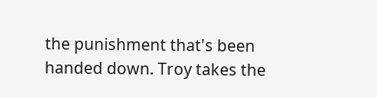the punishment that's been handed down. Troy takes the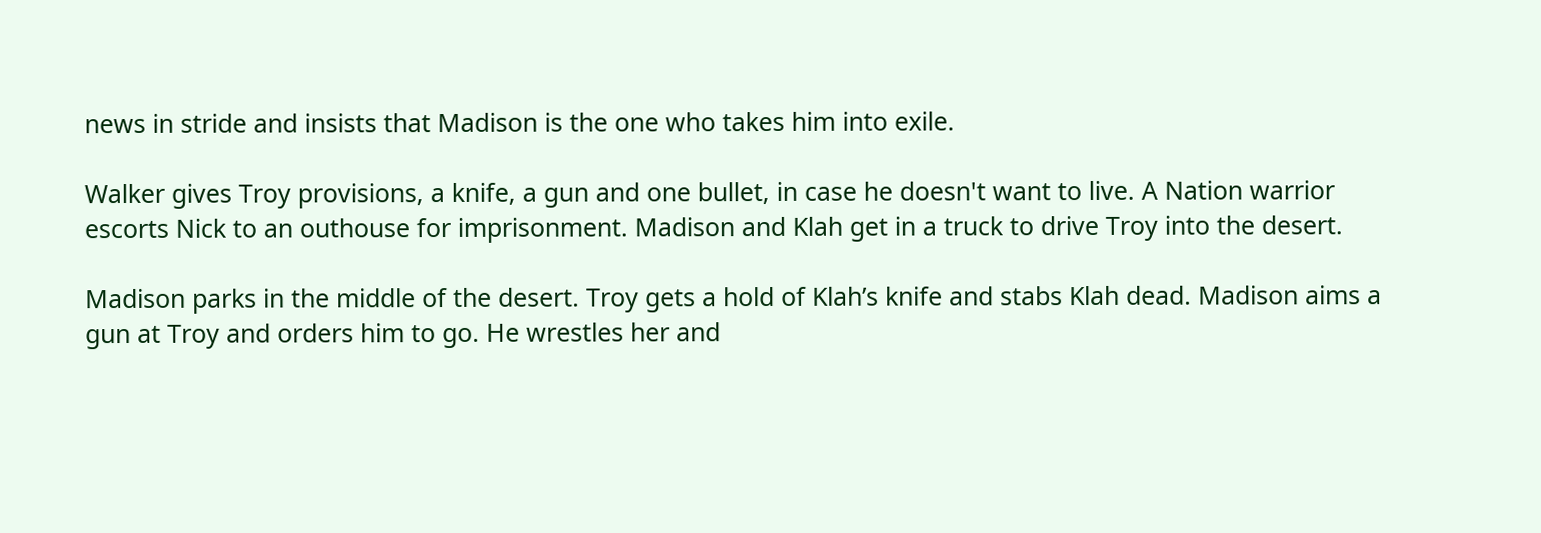news in stride and insists that Madison is the one who takes him into exile.

Walker gives Troy provisions, a knife, a gun and one bullet, in case he doesn't want to live. A Nation warrior escorts Nick to an outhouse for imprisonment. Madison and Klah get in a truck to drive Troy into the desert.

Madison parks in the middle of the desert. Troy gets a hold of Klah’s knife and stabs Klah dead. Madison aims a gun at Troy and orders him to go. He wrestles her and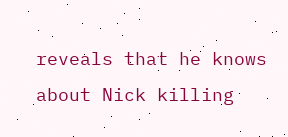reveals that he knows about Nick killing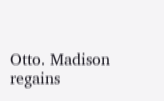Otto. Madison regains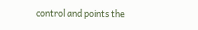control and points the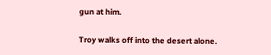gun at him.

Troy walks off into the desert alone.